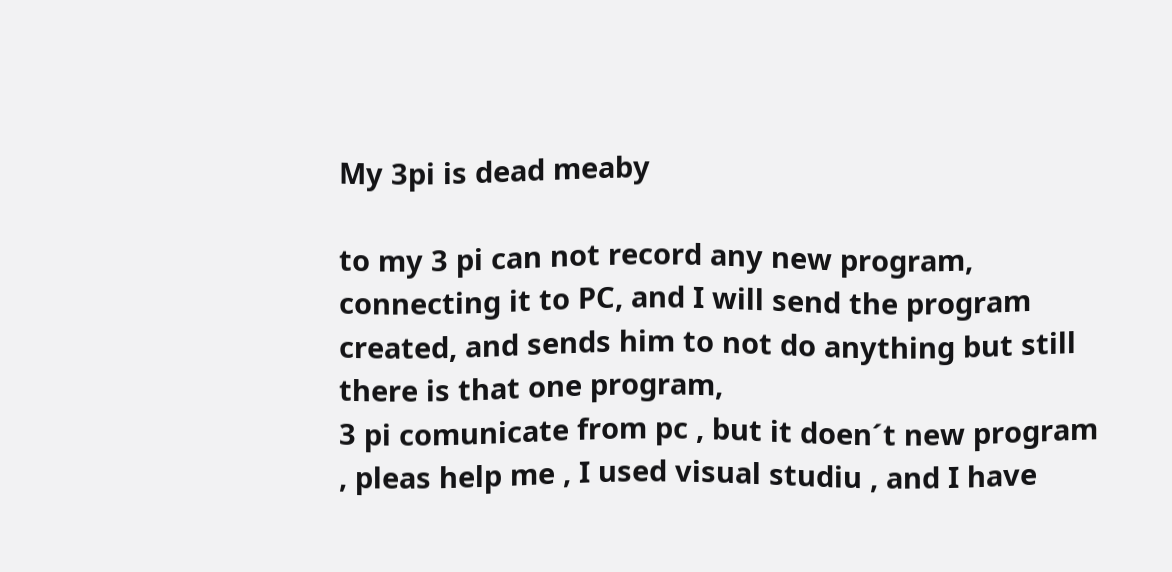My 3pi is dead meaby

to my 3 pi can not record any new program, connecting it to PC, and I will send the program created, and sends him to not do anything but still there is that one program,
3 pi comunicate from pc , but it doen´t new program , pleas help me , I used visual studiu , and I have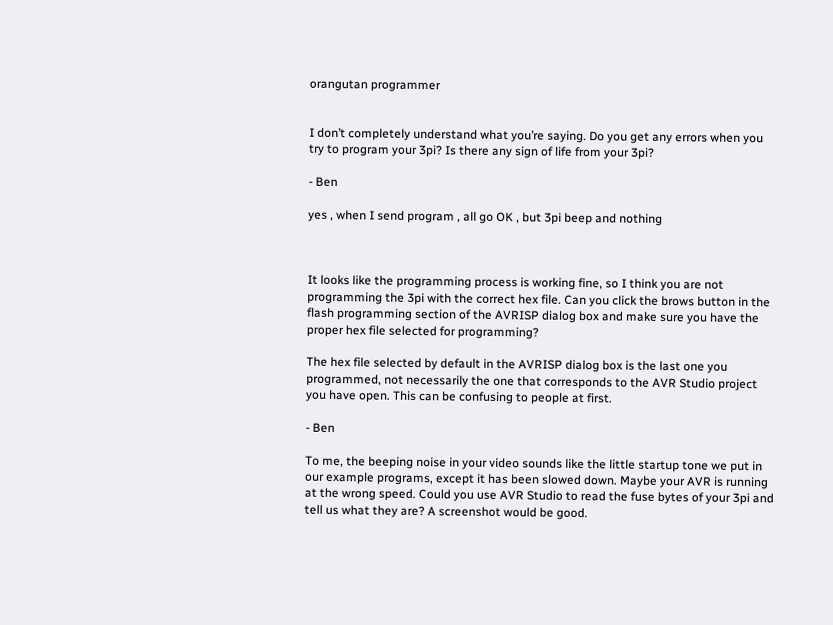orangutan programmer


I don’t completely understand what you’re saying. Do you get any errors when you try to program your 3pi? Is there any sign of life from your 3pi?

- Ben

yes , when I send program , all go OK , but 3pi beep and nothing



It looks like the programming process is working fine, so I think you are not programming the 3pi with the correct hex file. Can you click the brows button in the flash programming section of the AVRISP dialog box and make sure you have the proper hex file selected for programming?

The hex file selected by default in the AVRISP dialog box is the last one you programmed, not necessarily the one that corresponds to the AVR Studio project you have open. This can be confusing to people at first.

- Ben

To me, the beeping noise in your video sounds like the little startup tone we put in our example programs, except it has been slowed down. Maybe your AVR is running at the wrong speed. Could you use AVR Studio to read the fuse bytes of your 3pi and tell us what they are? A screenshot would be good.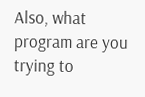Also, what program are you trying to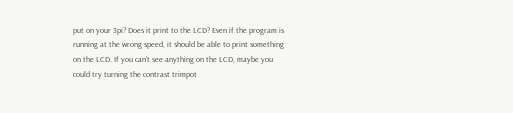put on your 3pi? Does it print to the LCD? Even if the program is running at the wrong speed, it should be able to print something on the LCD. If you can’t see anything on the LCD, maybe you could try turning the contrast trimpot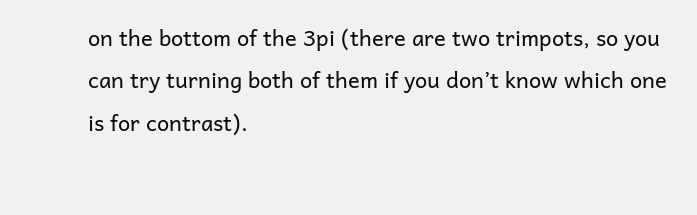on the bottom of the 3pi (there are two trimpots, so you can try turning both of them if you don’t know which one is for contrast).